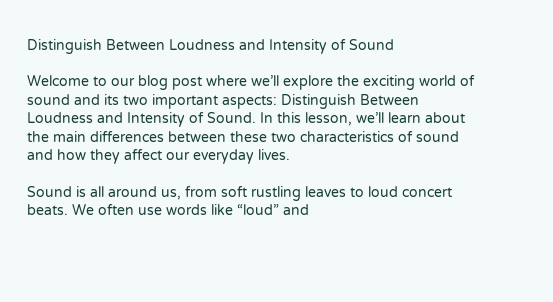Distinguish Between Loudness and Intensity of Sound

Welcome to our blog post where we’ll explore the exciting world of sound and its two important aspects: Distinguish Between Loudness and Intensity of Sound. In this lesson, we’ll learn about the main differences between these two characteristics of sound and how they affect our everyday lives.

Sound is all around us, from soft rustling leaves to loud concert beats. We often use words like “loud” and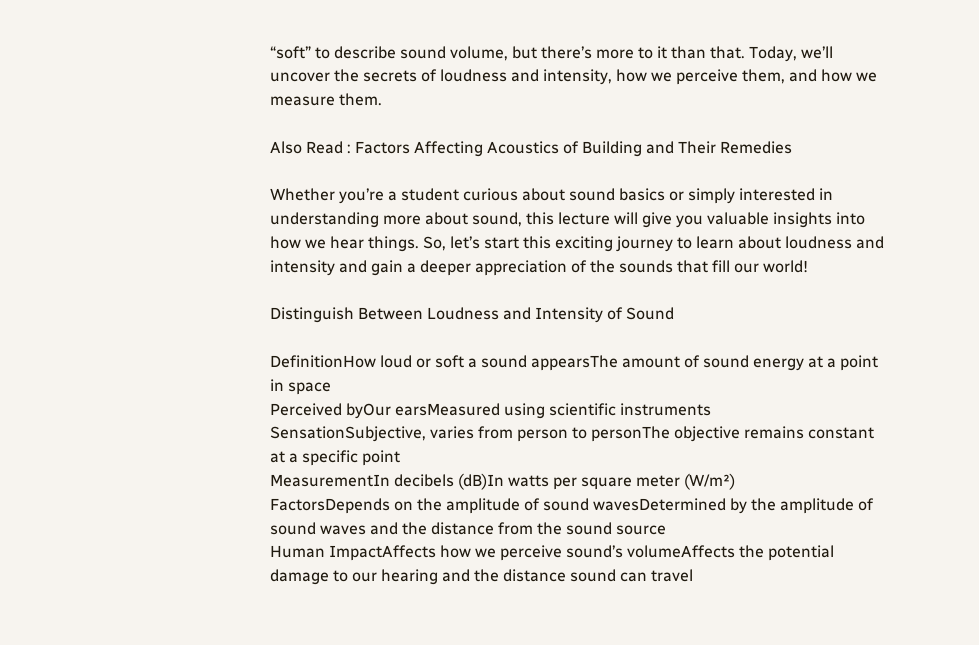“soft” to describe sound volume, but there’s more to it than that. Today, we’ll uncover the secrets of loudness and intensity, how we perceive them, and how we measure them.

Also Read : Factors Affecting Acoustics of Building and Their Remedies

Whether you’re a student curious about sound basics or simply interested in understanding more about sound, this lecture will give you valuable insights into how we hear things. So, let’s start this exciting journey to learn about loudness and intensity and gain a deeper appreciation of the sounds that fill our world!

Distinguish Between Loudness and Intensity of Sound

DefinitionHow loud or soft a sound appearsThe amount of sound energy at a point in space
Perceived byOur earsMeasured using scientific instruments
SensationSubjective, varies from person to personThe objective remains constant at a specific point
MeasurementIn decibels (dB)In watts per square meter (W/m²)
FactorsDepends on the amplitude of sound wavesDetermined by the amplitude of sound waves and the distance from the sound source
Human ImpactAffects how we perceive sound’s volumeAffects the potential damage to our hearing and the distance sound can travel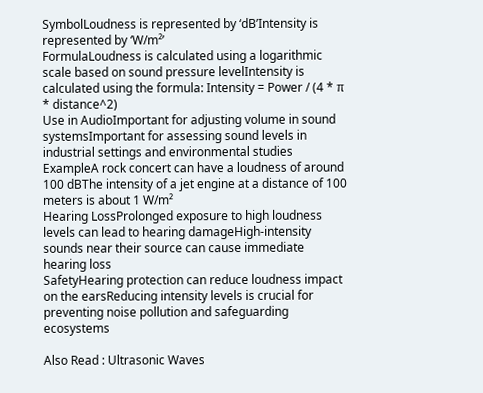SymbolLoudness is represented by ‘dB’Intensity is represented by ‘W/m²’
FormulaLoudness is calculated using a logarithmic scale based on sound pressure levelIntensity is calculated using the formula: Intensity = Power / (4 * π * distance^2)
Use in AudioImportant for adjusting volume in sound systemsImportant for assessing sound levels in industrial settings and environmental studies
ExampleA rock concert can have a loudness of around 100 dBThe intensity of a jet engine at a distance of 100 meters is about 1 W/m²
Hearing LossProlonged exposure to high loudness levels can lead to hearing damageHigh-intensity sounds near their source can cause immediate hearing loss
SafetyHearing protection can reduce loudness impact on the earsReducing intensity levels is crucial for preventing noise pollution and safeguarding ecosystems

Also Read : Ultrasonic Waves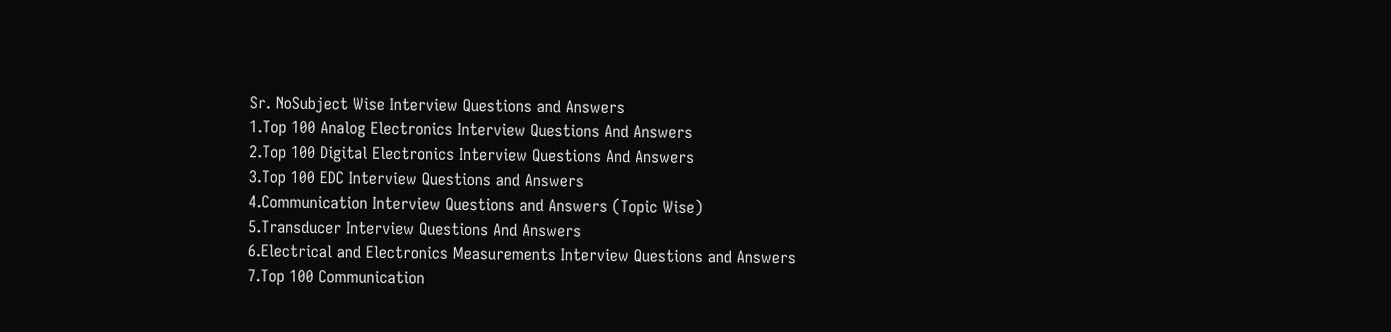Sr. NoSubject Wise Interview Questions and Answers
1.Top 100 Analog Electronics Interview Questions And Answers
2.Top 100 Digital Electronics Interview Questions And Answers
3.Top 100 EDC Interview Questions and Answers
4.Communication Interview Questions and Answers (Topic Wise)
5.Transducer Interview Questions And Answers
6.Electrical and Electronics Measurements Interview Questions and Answers
7.Top 100 Communication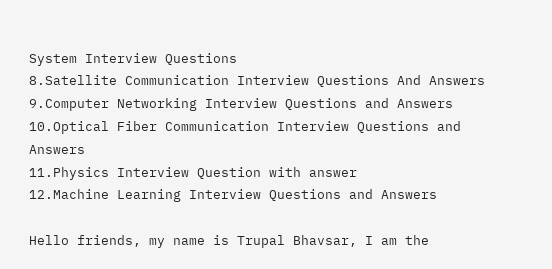System Interview Questions
8.Satellite Communication Interview Questions And Answers
9.Computer Networking Interview Questions and Answers
10.Optical Fiber Communication Interview Questions and Answers
11.Physics Interview Question with answer
12.Machine Learning Interview Questions and Answers

Hello friends, my name is Trupal Bhavsar, I am the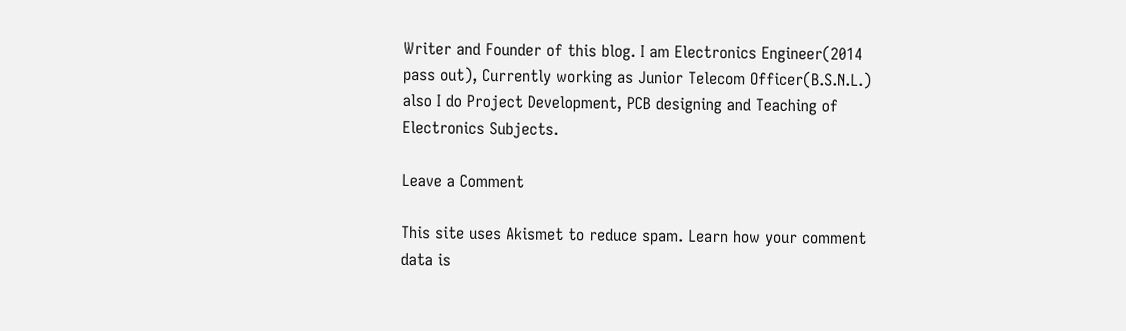Writer and Founder of this blog. I am Electronics Engineer(2014 pass out), Currently working as Junior Telecom Officer(B.S.N.L.) also I do Project Development, PCB designing and Teaching of Electronics Subjects.

Leave a Comment

This site uses Akismet to reduce spam. Learn how your comment data is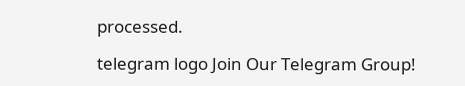processed.

telegram logo Join Our Telegram Group!